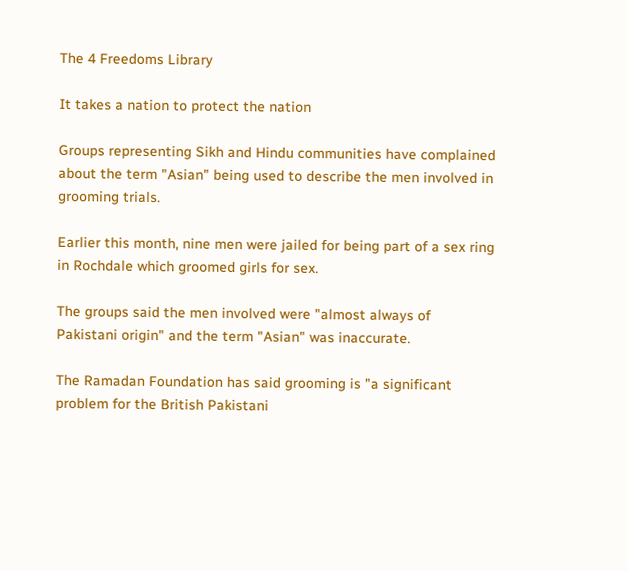The 4 Freedoms Library

It takes a nation to protect the nation

Groups representing Sikh and Hindu communities have complained about the term "Asian" being used to describe the men involved in grooming trials.

Earlier this month, nine men were jailed for being part of a sex ring in Rochdale which groomed girls for sex.

The groups said the men involved were "almost always of Pakistani origin" and the term "Asian" was inaccurate.

The Ramadan Foundation has said grooming is "a significant problem for the British Pakistani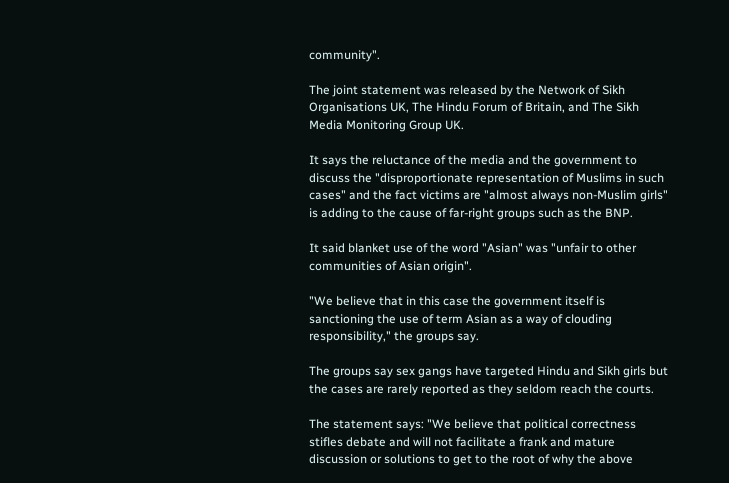community".

The joint statement was released by the Network of Sikh Organisations UK, The Hindu Forum of Britain, and The Sikh Media Monitoring Group UK.

It says the reluctance of the media and the government to discuss the "disproportionate representation of Muslims in such cases" and the fact victims are "almost always non-Muslim girls" is adding to the cause of far-right groups such as the BNP.

It said blanket use of the word "Asian" was "unfair to other communities of Asian origin".

"We believe that in this case the government itself is sanctioning the use of term Asian as a way of clouding responsibility," the groups say.

The groups say sex gangs have targeted Hindu and Sikh girls but the cases are rarely reported as they seldom reach the courts.

The statement says: "We believe that political correctness stifles debate and will not facilitate a frank and mature discussion or solutions to get to the root of why the above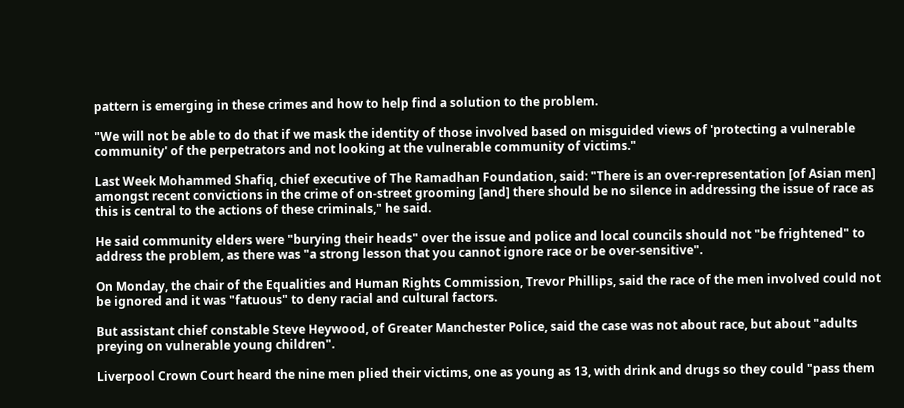pattern is emerging in these crimes and how to help find a solution to the problem.

"We will not be able to do that if we mask the identity of those involved based on misguided views of 'protecting a vulnerable community' of the perpetrators and not looking at the vulnerable community of victims."

Last Week Mohammed Shafiq, chief executive of The Ramadhan Foundation, said: "There is an over-representation [of Asian men] amongst recent convictions in the crime of on-street grooming [and] there should be no silence in addressing the issue of race as this is central to the actions of these criminals," he said.

He said community elders were "burying their heads" over the issue and police and local councils should not "be frightened" to address the problem, as there was "a strong lesson that you cannot ignore race or be over-sensitive".

On Monday, the chair of the Equalities and Human Rights Commission, Trevor Phillips, said the race of the men involved could not be ignored and it was "fatuous" to deny racial and cultural factors.

But assistant chief constable Steve Heywood, of Greater Manchester Police, said the case was not about race, but about "adults preying on vulnerable young children".

Liverpool Crown Court heard the nine men plied their victims, one as young as 13, with drink and drugs so they could "pass them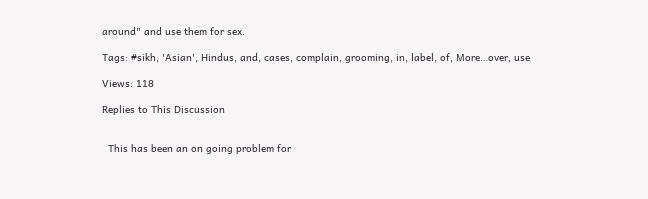around" and use them for sex.

Tags: #sikh, 'Asian', Hindus, and, cases, complain, grooming, in, label, of, More…over, use

Views: 118

Replies to This Discussion


  This has been an on going problem for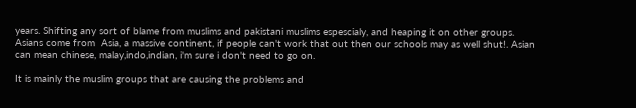years. Shifting any sort of blame from muslims and pakistani muslims espescialy, and heaping it on other groups. Asians come from  Asia, a massive continent, if people can't work that out then our schools may as well shut!. Asian can mean chinese, malay,indo,indian, i'm sure i don't need to go on.

It is mainly the muslim groups that are causing the problems and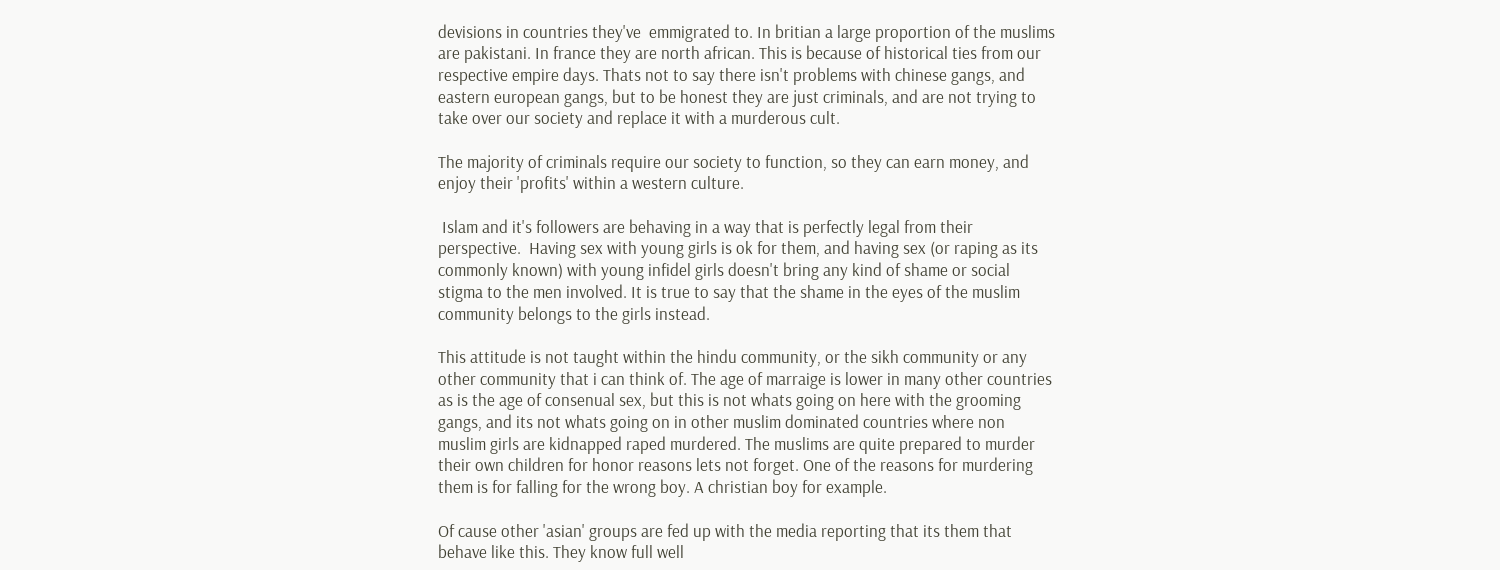devisions in countries they've  emmigrated to. In britian a large proportion of the muslims are pakistani. In france they are north african. This is because of historical ties from our respective empire days. Thats not to say there isn't problems with chinese gangs, and eastern european gangs, but to be honest they are just criminals, and are not trying to take over our society and replace it with a murderous cult.

The majority of criminals require our society to function, so they can earn money, and enjoy their 'profits' within a western culture.

 Islam and it's followers are behaving in a way that is perfectly legal from their perspective.  Having sex with young girls is ok for them, and having sex (or raping as its commonly known) with young infidel girls doesn't bring any kind of shame or social stigma to the men involved. It is true to say that the shame in the eyes of the muslim community belongs to the girls instead.

This attitude is not taught within the hindu community, or the sikh community or any other community that i can think of. The age of marraige is lower in many other countries as is the age of consenual sex, but this is not whats going on here with the grooming gangs, and its not whats going on in other muslim dominated countries where non muslim girls are kidnapped raped murdered. The muslims are quite prepared to murder their own children for honor reasons lets not forget. One of the reasons for murdering them is for falling for the wrong boy. A christian boy for example.

Of cause other 'asian' groups are fed up with the media reporting that its them that behave like this. They know full well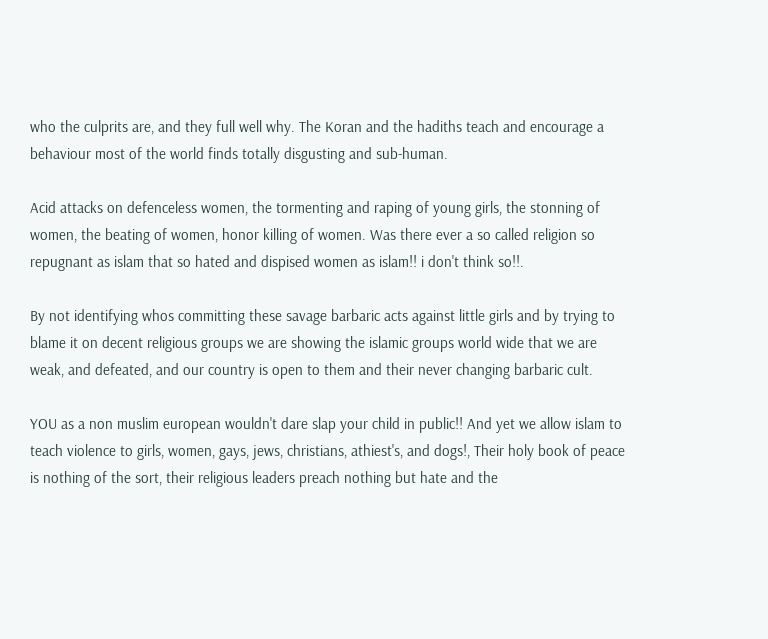who the culprits are, and they full well why. The Koran and the hadiths teach and encourage a behaviour most of the world finds totally disgusting and sub-human.

Acid attacks on defenceless women, the tormenting and raping of young girls, the stonning of women, the beating of women, honor killing of women. Was there ever a so called religion so repugnant as islam that so hated and dispised women as islam!! i don't think so!!.

By not identifying whos committing these savage barbaric acts against little girls and by trying to blame it on decent religious groups we are showing the islamic groups world wide that we are weak, and defeated, and our country is open to them and their never changing barbaric cult.

YOU as a non muslim european wouldn't dare slap your child in public!! And yet we allow islam to teach violence to girls, women, gays, jews, christians, athiest's, and dogs!, Their holy book of peace is nothing of the sort, their religious leaders preach nothing but hate and the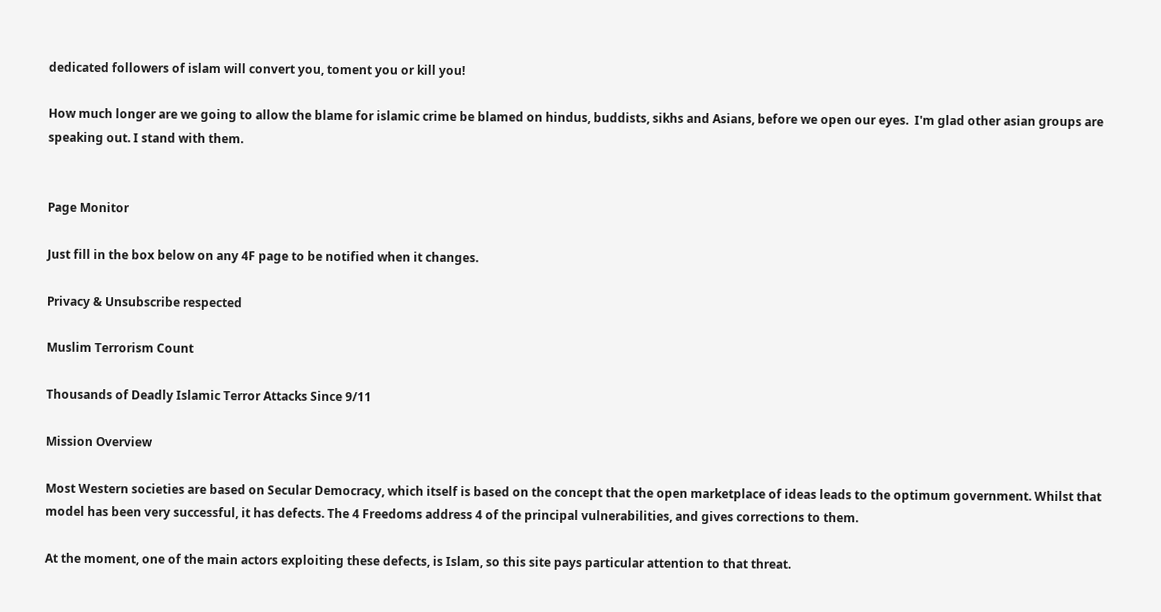dedicated followers of islam will convert you, toment you or kill you!

How much longer are we going to allow the blame for islamic crime be blamed on hindus, buddists, sikhs and Asians, before we open our eyes.  I'm glad other asian groups are speaking out. I stand with them.


Page Monitor

Just fill in the box below on any 4F page to be notified when it changes.

Privacy & Unsubscribe respected

Muslim Terrorism Count

Thousands of Deadly Islamic Terror Attacks Since 9/11

Mission Overview

Most Western societies are based on Secular Democracy, which itself is based on the concept that the open marketplace of ideas leads to the optimum government. Whilst that model has been very successful, it has defects. The 4 Freedoms address 4 of the principal vulnerabilities, and gives corrections to them.

At the moment, one of the main actors exploiting these defects, is Islam, so this site pays particular attention to that threat.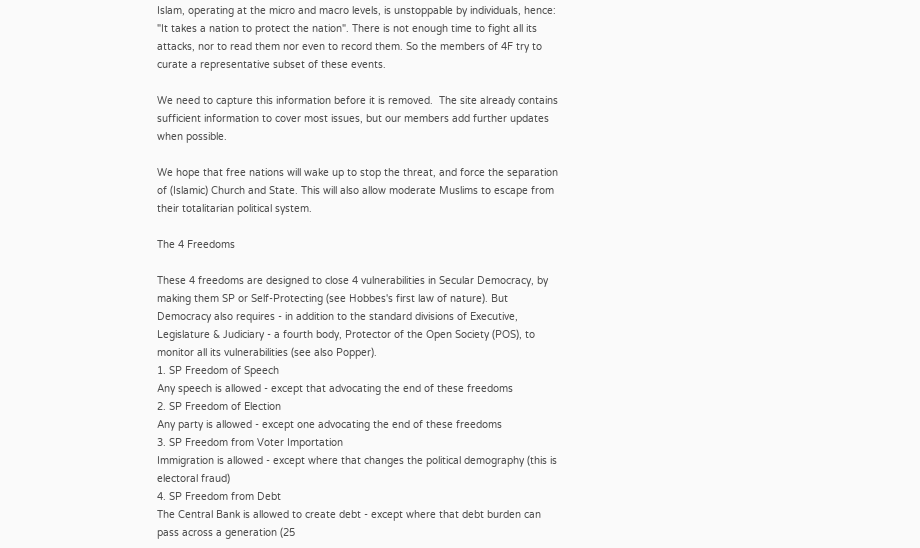Islam, operating at the micro and macro levels, is unstoppable by individuals, hence: "It takes a nation to protect the nation". There is not enough time to fight all its attacks, nor to read them nor even to record them. So the members of 4F try to curate a representative subset of these events.

We need to capture this information before it is removed.  The site already contains sufficient information to cover most issues, but our members add further updates when possible.

We hope that free nations will wake up to stop the threat, and force the separation of (Islamic) Church and State. This will also allow moderate Muslims to escape from their totalitarian political system.

The 4 Freedoms

These 4 freedoms are designed to close 4 vulnerabilities in Secular Democracy, by making them SP or Self-Protecting (see Hobbes's first law of nature). But Democracy also requires - in addition to the standard divisions of Executive, Legislature & Judiciary - a fourth body, Protector of the Open Society (POS), to monitor all its vulnerabilities (see also Popper).
1. SP Freedom of Speech
Any speech is allowed - except that advocating the end of these freedoms
2. SP Freedom of Election
Any party is allowed - except one advocating the end of these freedoms
3. SP Freedom from Voter Importation
Immigration is allowed - except where that changes the political demography (this is electoral fraud)
4. SP Freedom from Debt
The Central Bank is allowed to create debt - except where that debt burden can pass across a generation (25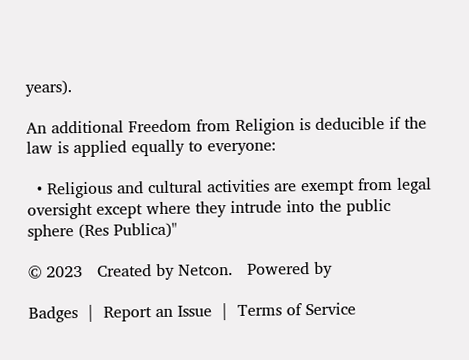years).

An additional Freedom from Religion is deducible if the law is applied equally to everyone:

  • Religious and cultural activities are exempt from legal oversight except where they intrude into the public sphere (Res Publica)"

© 2023   Created by Netcon.   Powered by

Badges  |  Report an Issue  |  Terms of Service